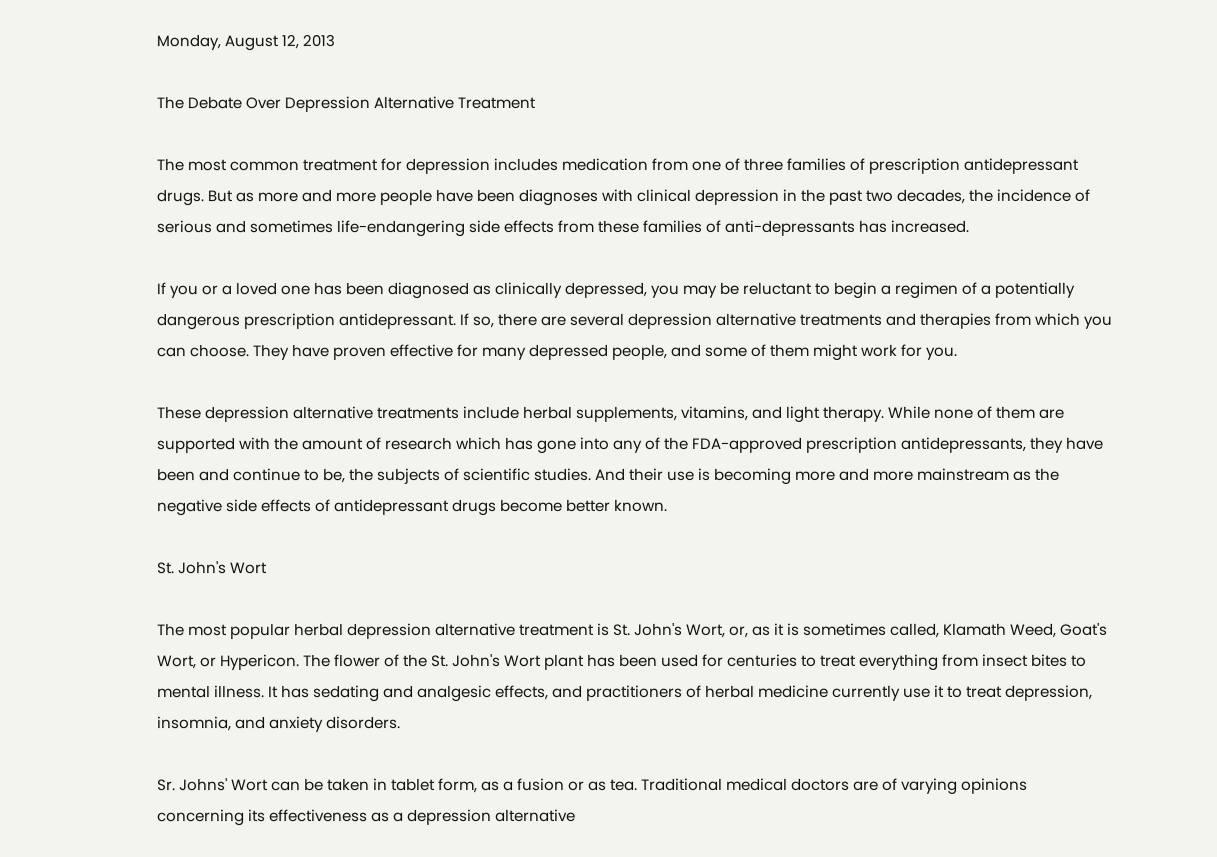Monday, August 12, 2013

The Debate Over Depression Alternative Treatment

The most common treatment for depression includes medication from one of three families of prescription antidepressant drugs. But as more and more people have been diagnoses with clinical depression in the past two decades, the incidence of serious and sometimes life-endangering side effects from these families of anti-depressants has increased.

If you or a loved one has been diagnosed as clinically depressed, you may be reluctant to begin a regimen of a potentially dangerous prescription antidepressant. If so, there are several depression alternative treatments and therapies from which you can choose. They have proven effective for many depressed people, and some of them might work for you.

These depression alternative treatments include herbal supplements, vitamins, and light therapy. While none of them are supported with the amount of research which has gone into any of the FDA-approved prescription antidepressants, they have been and continue to be, the subjects of scientific studies. And their use is becoming more and more mainstream as the negative side effects of antidepressant drugs become better known.

St. John's Wort

The most popular herbal depression alternative treatment is St. John's Wort, or, as it is sometimes called, Klamath Weed, Goat's Wort, or Hypericon. The flower of the St. John's Wort plant has been used for centuries to treat everything from insect bites to mental illness. It has sedating and analgesic effects, and practitioners of herbal medicine currently use it to treat depression, insomnia, and anxiety disorders.

Sr. Johns' Wort can be taken in tablet form, as a fusion or as tea. Traditional medical doctors are of varying opinions concerning its effectiveness as a depression alternative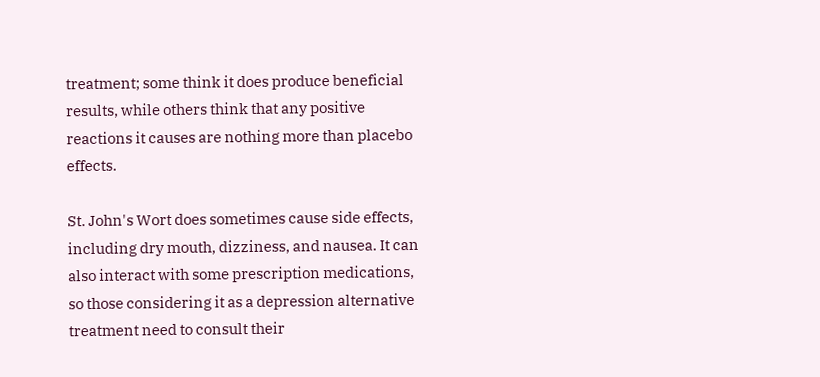treatment; some think it does produce beneficial results, while others think that any positive reactions it causes are nothing more than placebo effects.

St. John's Wort does sometimes cause side effects, including dry mouth, dizziness, and nausea. It can also interact with some prescription medications, so those considering it as a depression alternative treatment need to consult their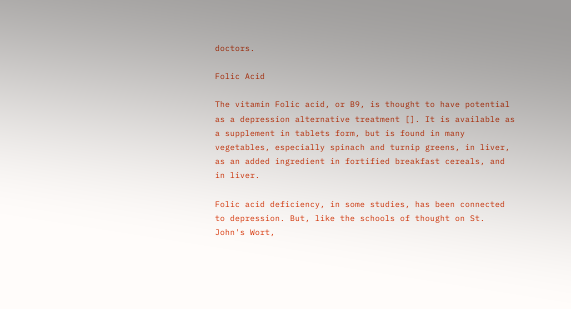doctors.

Folic Acid

The vitamin Folic acid, or B9, is thought to have potential as a depression alternative treatment []. It is available as a supplement in tablets form, but is found in many vegetables, especially spinach and turnip greens, in liver, as an added ingredient in fortified breakfast cereals, and in liver.

Folic acid deficiency, in some studies, has been connected to depression. But, like the schools of thought on St. John's Wort,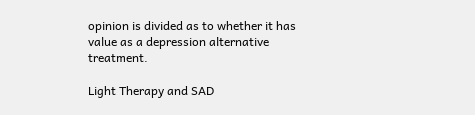opinion is divided as to whether it has value as a depression alternative treatment.

Light Therapy and SAD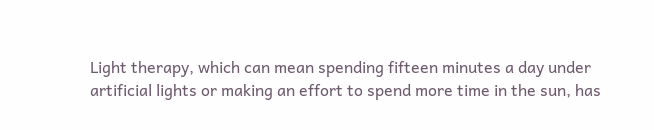Light therapy, which can mean spending fifteen minutes a day under artificial lights or making an effort to spend more time in the sun, has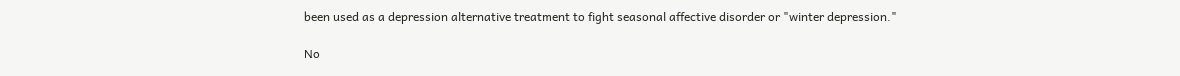been used as a depression alternative treatment to fight seasonal affective disorder or "winter depression."

No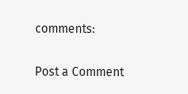comments:

Post a Comment